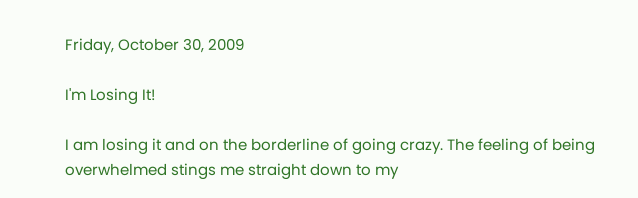Friday, October 30, 2009

I'm Losing It!

I am losing it and on the borderline of going crazy. The feeling of being overwhelmed stings me straight down to my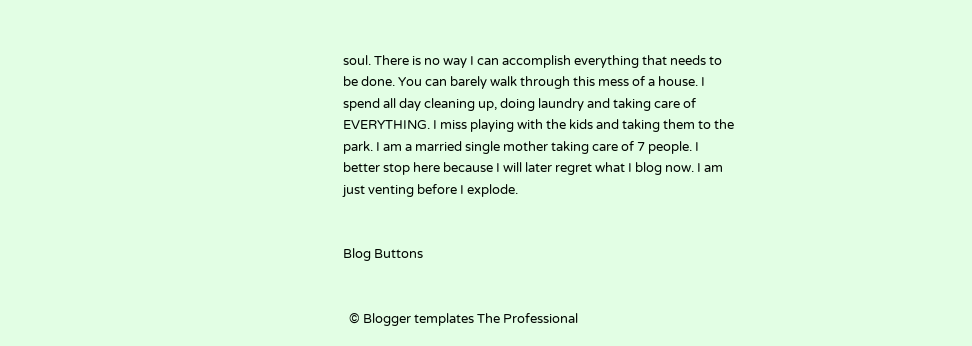soul. There is no way I can accomplish everything that needs to be done. You can barely walk through this mess of a house. I spend all day cleaning up, doing laundry and taking care of EVERYTHING. I miss playing with the kids and taking them to the park. I am a married single mother taking care of 7 people. I better stop here because I will later regret what I blog now. I am just venting before I explode.


Blog Buttons


  © Blogger templates The Professional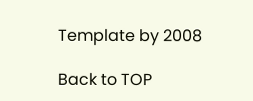Template by 2008

Back to TOP